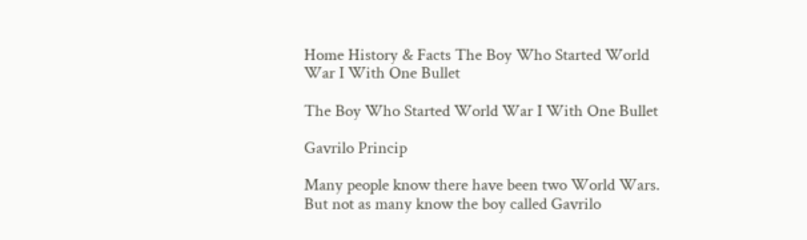Home History & Facts The Boy Who Started World War I With One Bullet

The Boy Who Started World War I With One Bullet

Gavrilo Princip

Many people know there have been two World Wars. But not as many know the boy called Gavrilo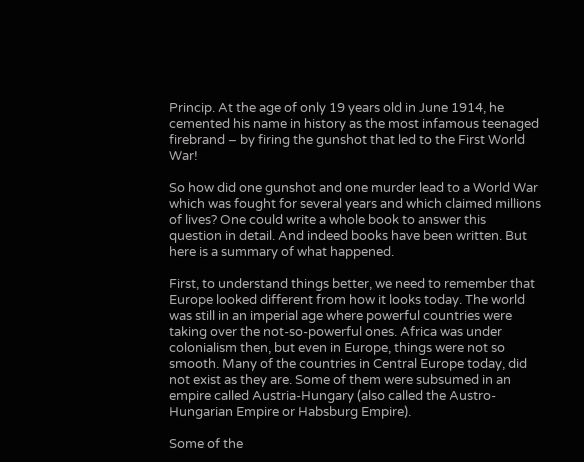Princip. At the age of only 19 years old in June 1914, he cemented his name in history as the most infamous teenaged firebrand – by firing the gunshot that led to the First World War!

So how did one gunshot and one murder lead to a World War which was fought for several years and which claimed millions of lives? One could write a whole book to answer this question in detail. And indeed books have been written. But here is a summary of what happened.

First, to understand things better, we need to remember that Europe looked different from how it looks today. The world was still in an imperial age where powerful countries were taking over the not-so-powerful ones. Africa was under colonialism then, but even in Europe, things were not so smooth. Many of the countries in Central Europe today, did not exist as they are. Some of them were subsumed in an empire called Austria-Hungary (also called the Austro-Hungarian Empire or Habsburg Empire).

Some of the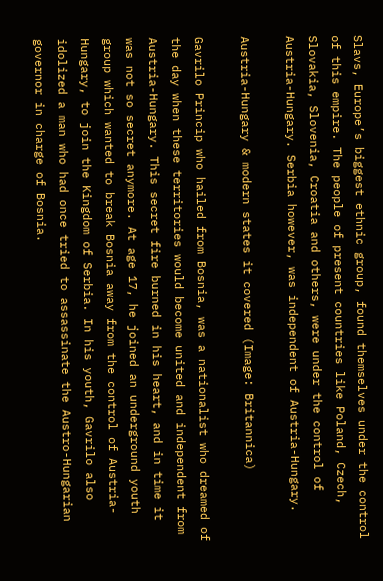Slavs, Europe’s biggest ethnic group, found themselves under the control of this empire. The people of present countries like Poland, Czech, Slovakia, Slovenia, Croatia and others, were under the control of Austria-Hungary. Serbia however, was independent of Austria-Hungary.

Austria-Hungary & modern states it covered (Image: Britannica)

Gavrilo Princip who hailed from Bosnia, was a nationalist who dreamed of the day when these territories would become united and independent from Austria-Hungary. This secret fire burned in his heart, and in time it was not so secret anymore. At age 17, he joined an underground youth group which wanted to break Bosnia away from the control of Austria-Hungary, to join the Kingdom of Serbia. In his youth, Gavrilo also idolized a man who had once tried to assassinate the Austro-Hungarian governor in charge of Bosnia.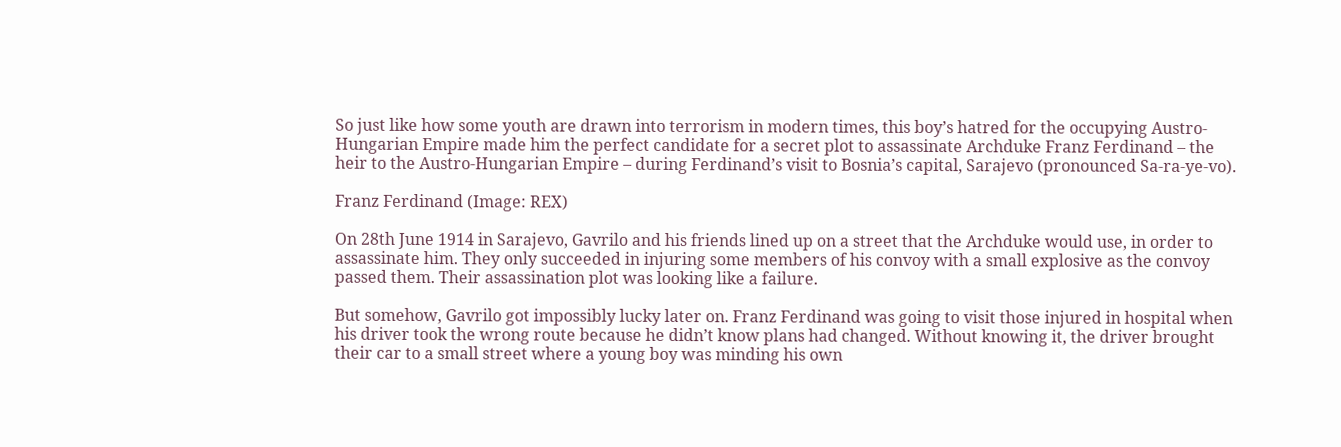So just like how some youth are drawn into terrorism in modern times, this boy’s hatred for the occupying Austro-Hungarian Empire made him the perfect candidate for a secret plot to assassinate Archduke Franz Ferdinand – the heir to the Austro-Hungarian Empire – during Ferdinand’s visit to Bosnia’s capital, Sarajevo (pronounced Sa-ra-ye-vo).

Franz Ferdinand (Image: REX)

On 28th June 1914 in Sarajevo, Gavrilo and his friends lined up on a street that the Archduke would use, in order to assassinate him. They only succeeded in injuring some members of his convoy with a small explosive as the convoy passed them. Their assassination plot was looking like a failure.

But somehow, Gavrilo got impossibly lucky later on. Franz Ferdinand was going to visit those injured in hospital when his driver took the wrong route because he didn’t know plans had changed. Without knowing it, the driver brought their car to a small street where a young boy was minding his own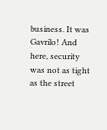business. It was Gavrilo! And here, security was not as tight as the street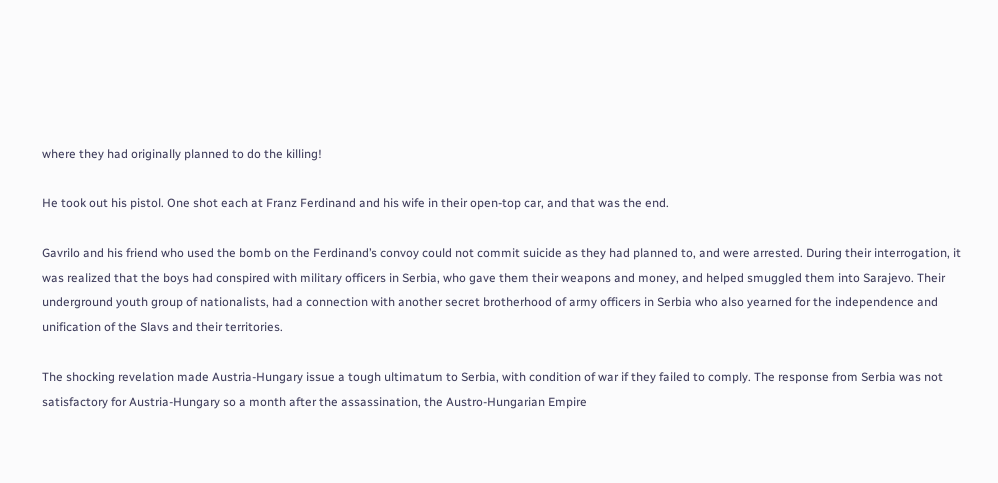where they had originally planned to do the killing!

He took out his pistol. One shot each at Franz Ferdinand and his wife in their open-top car, and that was the end.

Gavrilo and his friend who used the bomb on the Ferdinand’s convoy could not commit suicide as they had planned to, and were arrested. During their interrogation, it was realized that the boys had conspired with military officers in Serbia, who gave them their weapons and money, and helped smuggled them into Sarajevo. Their underground youth group of nationalists, had a connection with another secret brotherhood of army officers in Serbia who also yearned for the independence and unification of the Slavs and their territories.

The shocking revelation made Austria-Hungary issue a tough ultimatum to Serbia, with condition of war if they failed to comply. The response from Serbia was not satisfactory for Austria-Hungary so a month after the assassination, the Austro-Hungarian Empire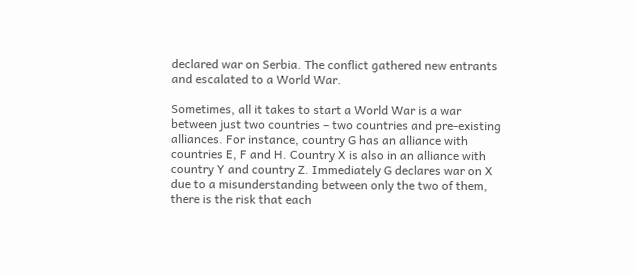declared war on Serbia. The conflict gathered new entrants and escalated to a World War.

Sometimes, all it takes to start a World War is a war between just two countries – two countries and pre-existing alliances. For instance, country G has an alliance with countries E, F and H. Country X is also in an alliance with country Y and country Z. Immediately G declares war on X due to a misunderstanding between only the two of them, there is the risk that each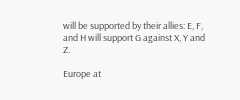will be supported by their allies: E, F, and H will support G against X, Y and Z.

Europe at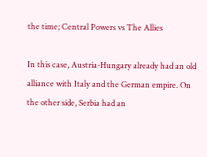the time; Central Powers vs The Allies

In this case, Austria-Hungary already had an old alliance with Italy and the German empire. On the other side, Serbia had an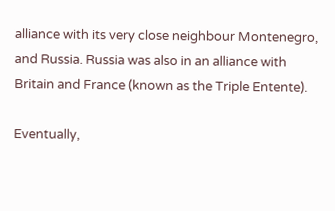alliance with its very close neighbour Montenegro, and Russia. Russia was also in an alliance with Britain and France (known as the Triple Entente).

Eventually,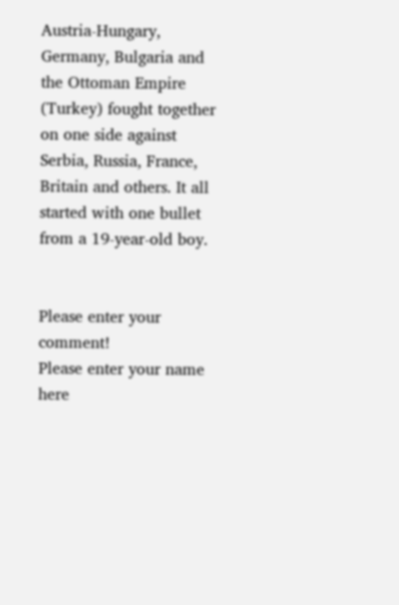Austria-Hungary, Germany, Bulgaria and the Ottoman Empire (Turkey) fought together on one side against Serbia, Russia, France, Britain and others. It all started with one bullet from a 19-year-old boy.


Please enter your comment!
Please enter your name here